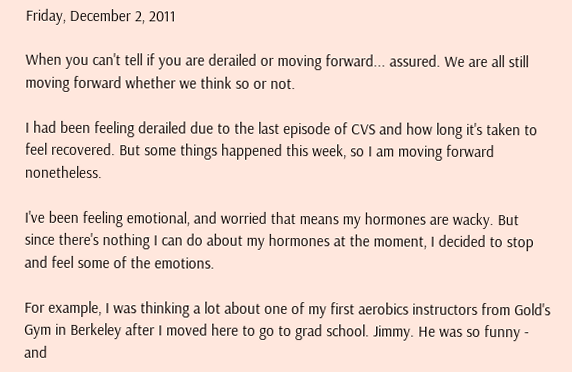Friday, December 2, 2011

When you can't tell if you are derailed or moving forward... assured. We are all still moving forward whether we think so or not.

I had been feeling derailed due to the last episode of CVS and how long it's taken to feel recovered. But some things happened this week, so I am moving forward nonetheless.

I've been feeling emotional, and worried that means my hormones are wacky. But since there's nothing I can do about my hormones at the moment, I decided to stop and feel some of the emotions.

For example, I was thinking a lot about one of my first aerobics instructors from Gold's Gym in Berkeley after I moved here to go to grad school. Jimmy. He was so funny - and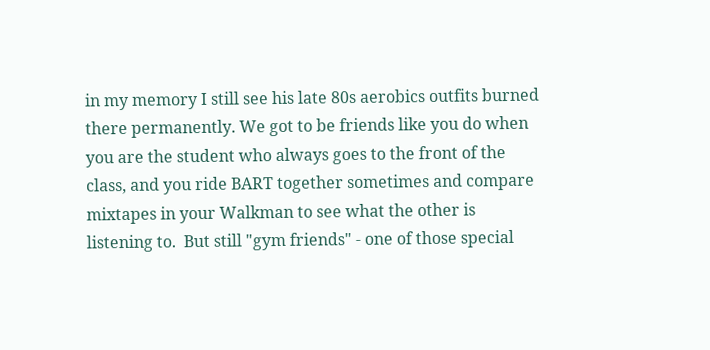in my memory I still see his late 80s aerobics outfits burned there permanently. We got to be friends like you do when you are the student who always goes to the front of the class, and you ride BART together sometimes and compare mixtapes in your Walkman to see what the other is listening to.  But still "gym friends" - one of those special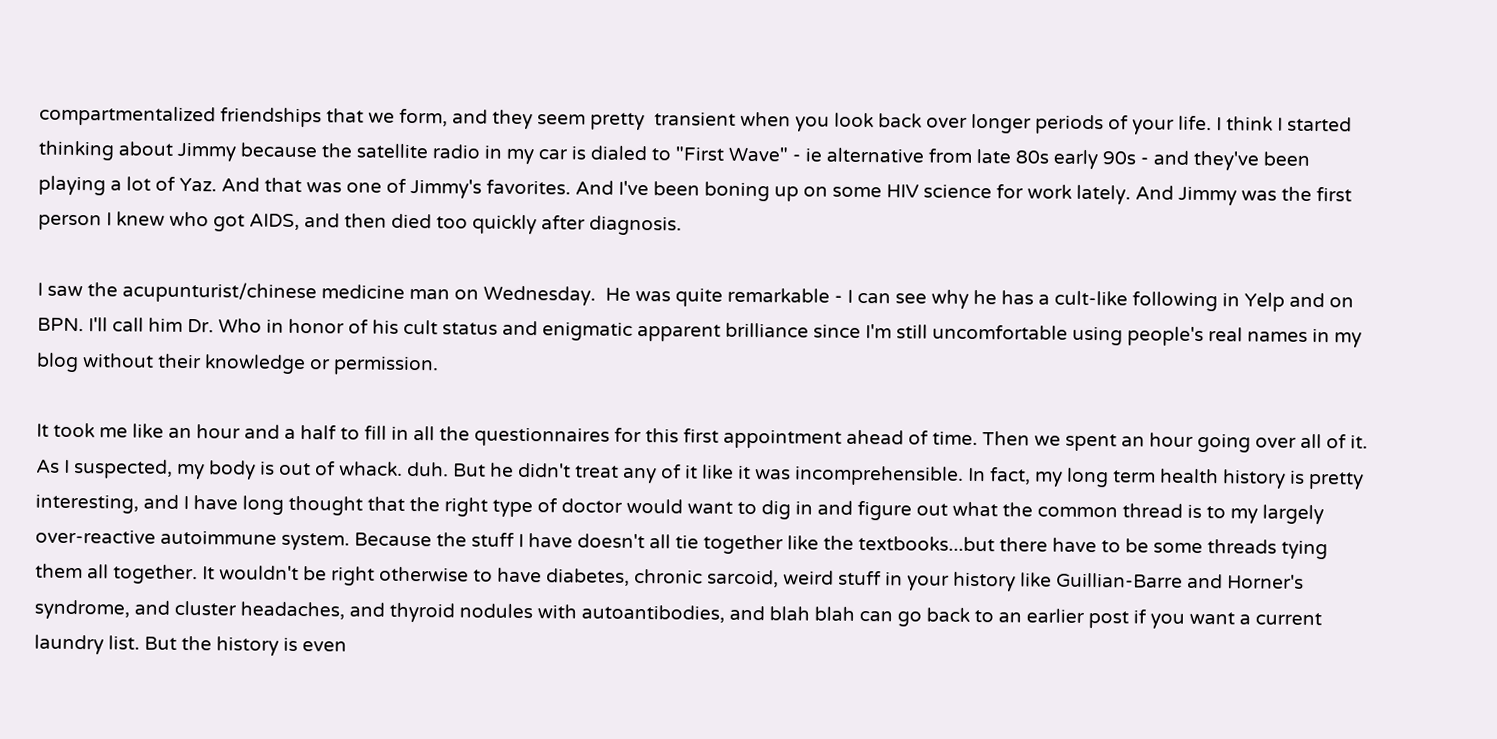compartmentalized friendships that we form, and they seem pretty  transient when you look back over longer periods of your life. I think I started thinking about Jimmy because the satellite radio in my car is dialed to "First Wave" - ie alternative from late 80s early 90s - and they've been playing a lot of Yaz. And that was one of Jimmy's favorites. And I've been boning up on some HIV science for work lately. And Jimmy was the first person I knew who got AIDS, and then died too quickly after diagnosis.

I saw the acupunturist/chinese medicine man on Wednesday.  He was quite remarkable - I can see why he has a cult-like following in Yelp and on BPN. I'll call him Dr. Who in honor of his cult status and enigmatic apparent brilliance since I'm still uncomfortable using people's real names in my blog without their knowledge or permission.

It took me like an hour and a half to fill in all the questionnaires for this first appointment ahead of time. Then we spent an hour going over all of it.  As I suspected, my body is out of whack. duh. But he didn't treat any of it like it was incomprehensible. In fact, my long term health history is pretty interesting, and I have long thought that the right type of doctor would want to dig in and figure out what the common thread is to my largely over-reactive autoimmune system. Because the stuff I have doesn't all tie together like the textbooks...but there have to be some threads tying them all together. It wouldn't be right otherwise to have diabetes, chronic sarcoid, weird stuff in your history like Guillian-Barre and Horner's syndrome, and cluster headaches, and thyroid nodules with autoantibodies, and blah blah can go back to an earlier post if you want a current laundry list. But the history is even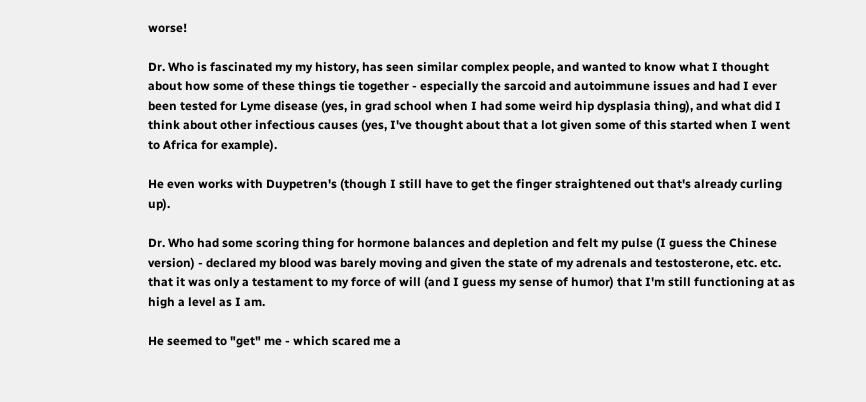worse!

Dr. Who is fascinated my my history, has seen similar complex people, and wanted to know what I thought about how some of these things tie together - especially the sarcoid and autoimmune issues and had I ever been tested for Lyme disease (yes, in grad school when I had some weird hip dysplasia thing), and what did I think about other infectious causes (yes, I've thought about that a lot given some of this started when I went to Africa for example).

He even works with Duypetren's (though I still have to get the finger straightened out that's already curling up).

Dr. Who had some scoring thing for hormone balances and depletion and felt my pulse (I guess the Chinese version) - declared my blood was barely moving and given the state of my adrenals and testosterone, etc. etc. that it was only a testament to my force of will (and I guess my sense of humor) that I'm still functioning at as high a level as I am.

He seemed to "get" me - which scared me a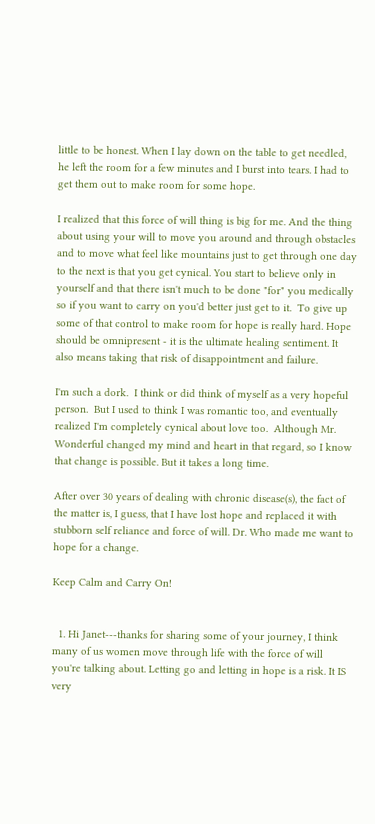little to be honest. When I lay down on the table to get needled, he left the room for a few minutes and I burst into tears. I had to get them out to make room for some hope.

I realized that this force of will thing is big for me. And the thing about using your will to move you around and through obstacles and to move what feel like mountains just to get through one day to the next is that you get cynical. You start to believe only in yourself and that there isn't much to be done "for" you medically so if you want to carry on you'd better just get to it.  To give up some of that control to make room for hope is really hard. Hope should be omnipresent - it is the ultimate healing sentiment. It also means taking that risk of disappointment and failure.

I'm such a dork.  I think or did think of myself as a very hopeful person.  But I used to think I was romantic too, and eventually realized I'm completely cynical about love too.  Although Mr. Wonderful changed my mind and heart in that regard, so I know that change is possible. But it takes a long time.

After over 30 years of dealing with chronic disease(s), the fact of the matter is, I guess, that I have lost hope and replaced it with stubborn self reliance and force of will. Dr. Who made me want to hope for a change.

Keep Calm and Carry On!


  1. Hi Janet---thanks for sharing some of your journey, I think many of us women move through life with the force of will you're talking about. Letting go and letting in hope is a risk. It IS very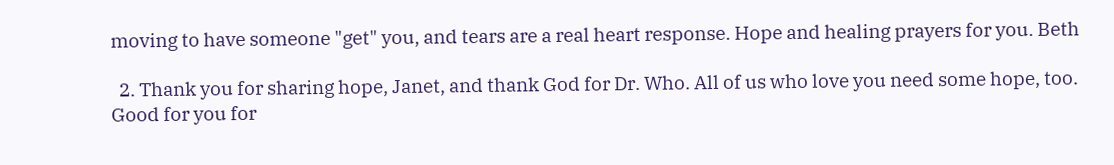moving to have someone "get" you, and tears are a real heart response. Hope and healing prayers for you. Beth

  2. Thank you for sharing hope, Janet, and thank God for Dr. Who. All of us who love you need some hope, too. Good for you for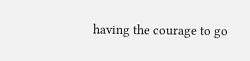having the courage to go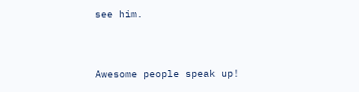see him.


Awesome people speak up!